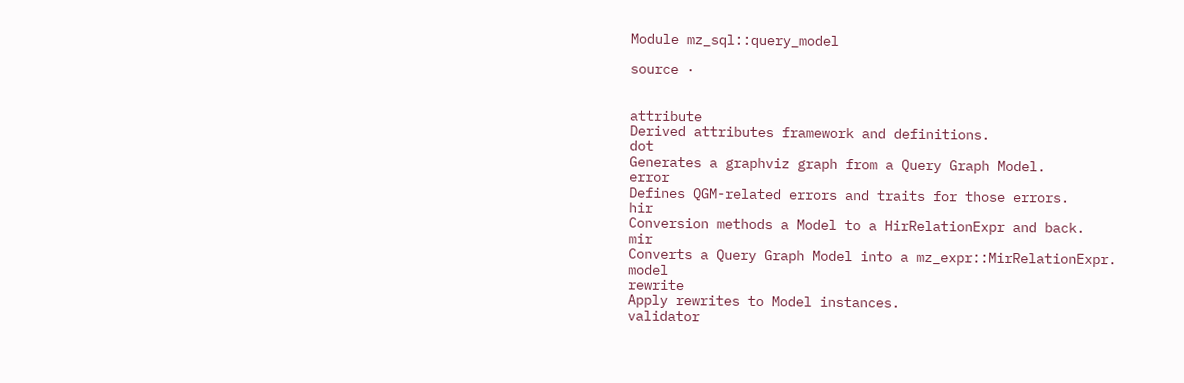Module mz_sql::query_model

source ·


attribute
Derived attributes framework and definitions.
dot
Generates a graphviz graph from a Query Graph Model.
error
Defines QGM-related errors and traits for those errors.
hir
Conversion methods a Model to a HirRelationExpr and back.
mir
Converts a Query Graph Model into a mz_expr::MirRelationExpr.
model
rewrite
Apply rewrites to Model instances.
validator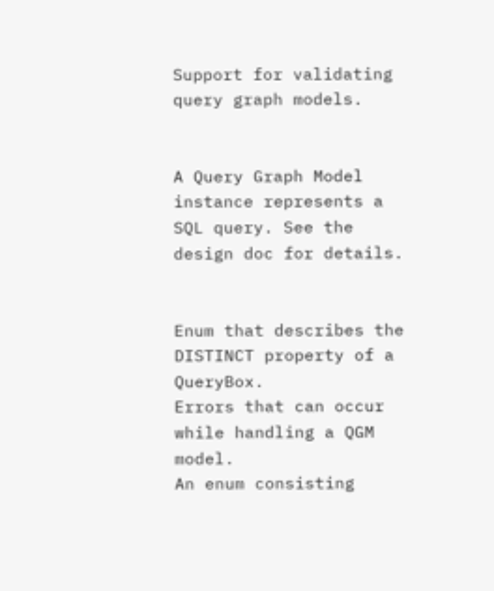Support for validating query graph models.


A Query Graph Model instance represents a SQL query. See the design doc for details.


Enum that describes the DISTINCT property of a QueryBox.
Errors that can occur while handling a QGM model.
An enum consisting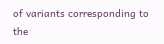of variants corresponding to the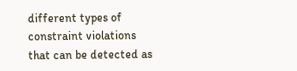different types of constraint violations that can be detected as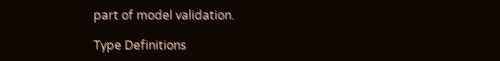part of model validation.

Type Definitions